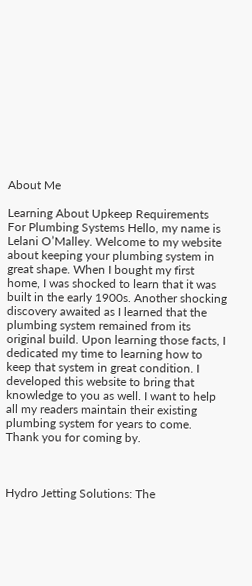About Me

Learning About Upkeep Requirements For Plumbing Systems Hello, my name is Lelani O’Malley. Welcome to my website about keeping your plumbing system in great shape. When I bought my first home, I was shocked to learn that it was built in the early 1900s. Another shocking discovery awaited as I learned that the plumbing system remained from its original build. Upon learning those facts, I dedicated my time to learning how to keep that system in great condition. I developed this website to bring that knowledge to you as well. I want to help all my readers maintain their existing plumbing system for years to come. Thank you for coming by.



Hydro Jetting Solutions: The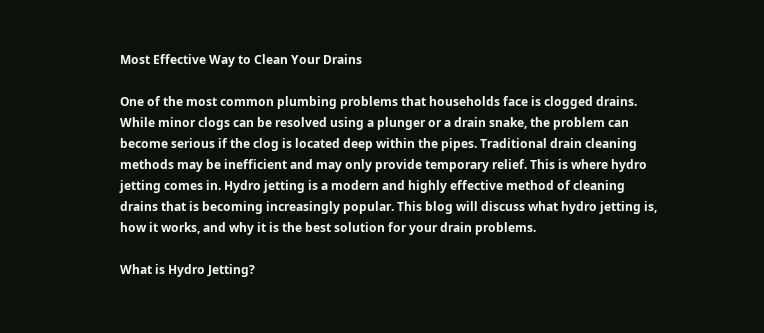Most Effective Way to Clean Your Drains

One of the most common plumbing problems that households face is clogged drains. While minor clogs can be resolved using a plunger or a drain snake, the problem can become serious if the clog is located deep within the pipes. Traditional drain cleaning methods may be inefficient and may only provide temporary relief. This is where hydro jetting comes in. Hydro jetting is a modern and highly effective method of cleaning drains that is becoming increasingly popular. This blog will discuss what hydro jetting is, how it works, and why it is the best solution for your drain problems.

What is Hydro Jetting?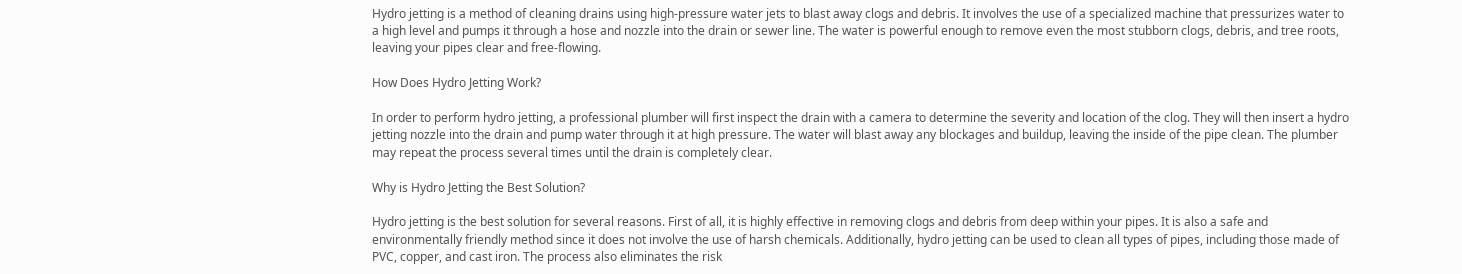Hydro jetting is a method of cleaning drains using high-pressure water jets to blast away clogs and debris. It involves the use of a specialized machine that pressurizes water to a high level and pumps it through a hose and nozzle into the drain or sewer line. The water is powerful enough to remove even the most stubborn clogs, debris, and tree roots, leaving your pipes clear and free-flowing.

How Does Hydro Jetting Work?

In order to perform hydro jetting, a professional plumber will first inspect the drain with a camera to determine the severity and location of the clog. They will then insert a hydro jetting nozzle into the drain and pump water through it at high pressure. The water will blast away any blockages and buildup, leaving the inside of the pipe clean. The plumber may repeat the process several times until the drain is completely clear.

Why is Hydro Jetting the Best Solution?

Hydro jetting is the best solution for several reasons. First of all, it is highly effective in removing clogs and debris from deep within your pipes. It is also a safe and environmentally friendly method since it does not involve the use of harsh chemicals. Additionally, hydro jetting can be used to clean all types of pipes, including those made of PVC, copper, and cast iron. The process also eliminates the risk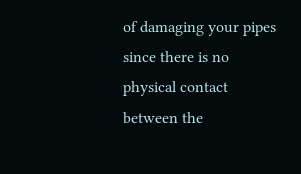of damaging your pipes since there is no physical contact between the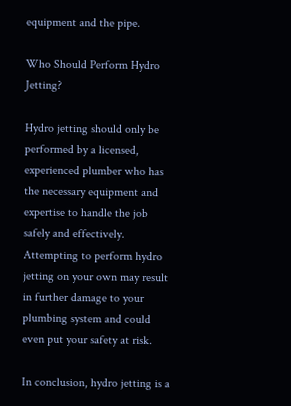equipment and the pipe.

Who Should Perform Hydro Jetting?

Hydro jetting should only be performed by a licensed, experienced plumber who has the necessary equipment and expertise to handle the job safely and effectively. Attempting to perform hydro jetting on your own may result in further damage to your plumbing system and could even put your safety at risk.

In conclusion, hydro jetting is a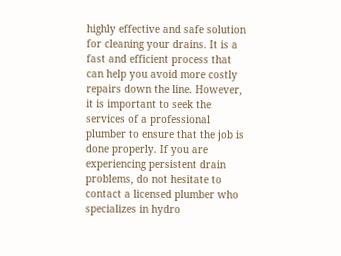highly effective and safe solution for cleaning your drains. It is a fast and efficient process that can help you avoid more costly repairs down the line. However, it is important to seek the services of a professional plumber to ensure that the job is done properly. If you are experiencing persistent drain problems, do not hesitate to contact a licensed plumber who specializes in hydro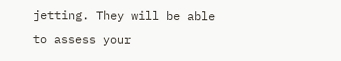jetting. They will be able to assess your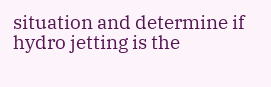situation and determine if hydro jetting is the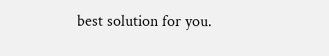best solution for you.